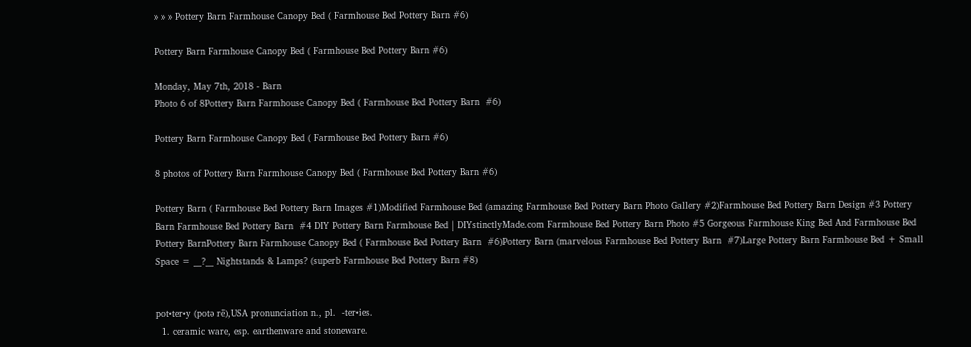» » » Pottery Barn Farmhouse Canopy Bed ( Farmhouse Bed Pottery Barn #6)

Pottery Barn Farmhouse Canopy Bed ( Farmhouse Bed Pottery Barn #6)

Monday, May 7th, 2018 - Barn
Photo 6 of 8Pottery Barn Farmhouse Canopy Bed ( Farmhouse Bed Pottery Barn  #6)

Pottery Barn Farmhouse Canopy Bed ( Farmhouse Bed Pottery Barn #6)

8 photos of Pottery Barn Farmhouse Canopy Bed ( Farmhouse Bed Pottery Barn #6)

Pottery Barn ( Farmhouse Bed Pottery Barn Images #1)Modified Farmhouse Bed (amazing Farmhouse Bed Pottery Barn Photo Gallery #2)Farmhouse Bed Pottery Barn Design #3 Pottery Barn Farmhouse Bed Pottery Barn  #4 DIY Pottery Barn Farmhouse Bed | DIYstinctlyMade.com Farmhouse Bed Pottery Barn Photo #5 Gorgeous Farmhouse King Bed And Farmhouse Bed Pottery BarnPottery Barn Farmhouse Canopy Bed ( Farmhouse Bed Pottery Barn  #6)Pottery Barn (marvelous Farmhouse Bed Pottery Barn  #7)Large Pottery Barn Farmhouse Bed + Small Space = __?__ Nightstands & Lamps? (superb Farmhouse Bed Pottery Barn #8)


pot•ter•y (potə rē),USA pronunciation n., pl.  -ter•ies.
  1. ceramic ware, esp. earthenware and stoneware.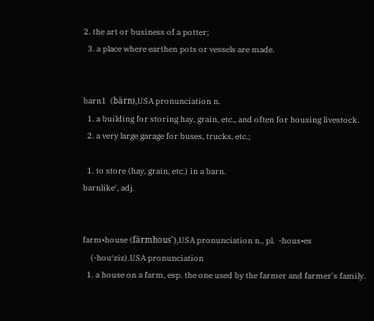2. the art or business of a potter;
  3. a place where earthen pots or vessels are made.


barn1  (bärn),USA pronunciation n.
  1. a building for storing hay, grain, etc., and often for housing livestock.
  2. a very large garage for buses, trucks, etc.;

  1. to store (hay, grain, etc.) in a barn.
barnlike′, adj.


farm•house (färmhous′),USA pronunciation n., pl.  -hous•es
    (-hou′ziz).USA pronunciation
  1. a house on a farm, esp. the one used by the farmer and farmer's family.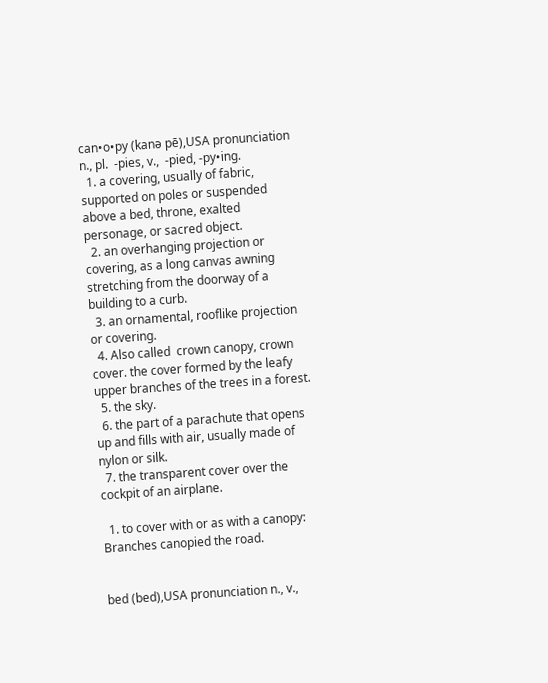can•o•py (kanə pē),USA pronunciation n., pl.  -pies, v.,  -pied, -py•ing.
  1. a covering, usually of fabric, supported on poles or suspended above a bed, throne, exalted personage, or sacred object.
  2. an overhanging projection or covering, as a long canvas awning stretching from the doorway of a building to a curb.
  3. an ornamental, rooflike projection or covering.
  4. Also called  crown canopy, crown cover. the cover formed by the leafy upper branches of the trees in a forest.
  5. the sky.
  6. the part of a parachute that opens up and fills with air, usually made of nylon or silk.
  7. the transparent cover over the cockpit of an airplane.

  1. to cover with or as with a canopy: Branches canopied the road.


bed (bed),USA pronunciation n., v.,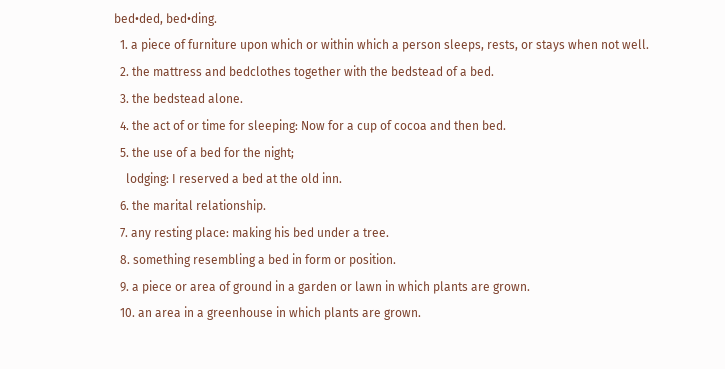bed•ded, bed•ding.
  1. a piece of furniture upon which or within which a person sleeps, rests, or stays when not well.
  2. the mattress and bedclothes together with the bedstead of a bed.
  3. the bedstead alone.
  4. the act of or time for sleeping: Now for a cup of cocoa and then bed.
  5. the use of a bed for the night;
    lodging: I reserved a bed at the old inn.
  6. the marital relationship.
  7. any resting place: making his bed under a tree.
  8. something resembling a bed in form or position.
  9. a piece or area of ground in a garden or lawn in which plants are grown.
  10. an area in a greenhouse in which plants are grown.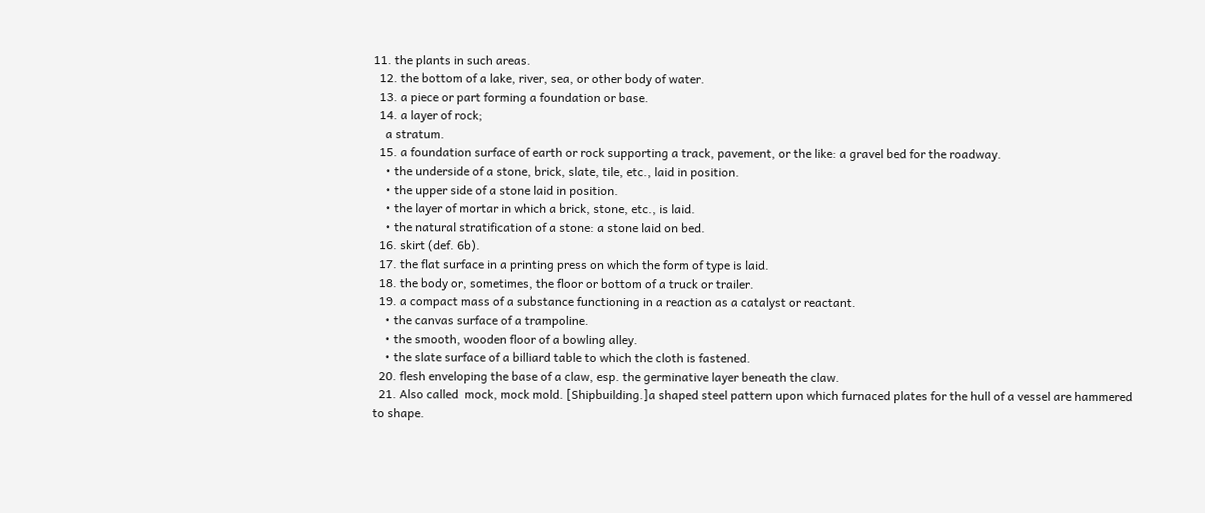11. the plants in such areas.
  12. the bottom of a lake, river, sea, or other body of water.
  13. a piece or part forming a foundation or base.
  14. a layer of rock;
    a stratum.
  15. a foundation surface of earth or rock supporting a track, pavement, or the like: a gravel bed for the roadway.
    • the underside of a stone, brick, slate, tile, etc., laid in position.
    • the upper side of a stone laid in position.
    • the layer of mortar in which a brick, stone, etc., is laid.
    • the natural stratification of a stone: a stone laid on bed.
  16. skirt (def. 6b).
  17. the flat surface in a printing press on which the form of type is laid.
  18. the body or, sometimes, the floor or bottom of a truck or trailer.
  19. a compact mass of a substance functioning in a reaction as a catalyst or reactant.
    • the canvas surface of a trampoline.
    • the smooth, wooden floor of a bowling alley.
    • the slate surface of a billiard table to which the cloth is fastened.
  20. flesh enveloping the base of a claw, esp. the germinative layer beneath the claw.
  21. Also called  mock, mock mold. [Shipbuilding.]a shaped steel pattern upon which furnaced plates for the hull of a vessel are hammered to shape.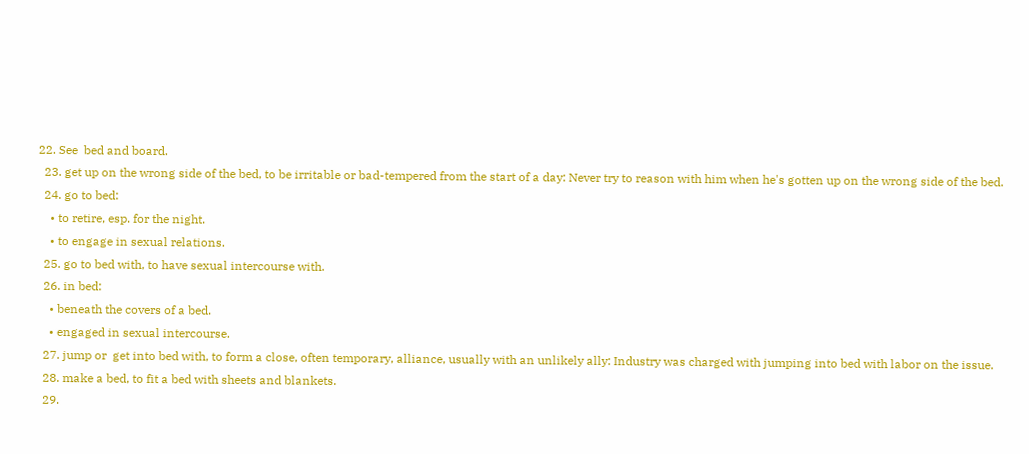22. See  bed and board.
  23. get up on the wrong side of the bed, to be irritable or bad-tempered from the start of a day: Never try to reason with him when he's gotten up on the wrong side of the bed.
  24. go to bed:
    • to retire, esp. for the night.
    • to engage in sexual relations.
  25. go to bed with, to have sexual intercourse with.
  26. in bed:
    • beneath the covers of a bed.
    • engaged in sexual intercourse.
  27. jump or  get into bed with, to form a close, often temporary, alliance, usually with an unlikely ally: Industry was charged with jumping into bed with labor on the issue.
  28. make a bed, to fit a bed with sheets and blankets.
  29.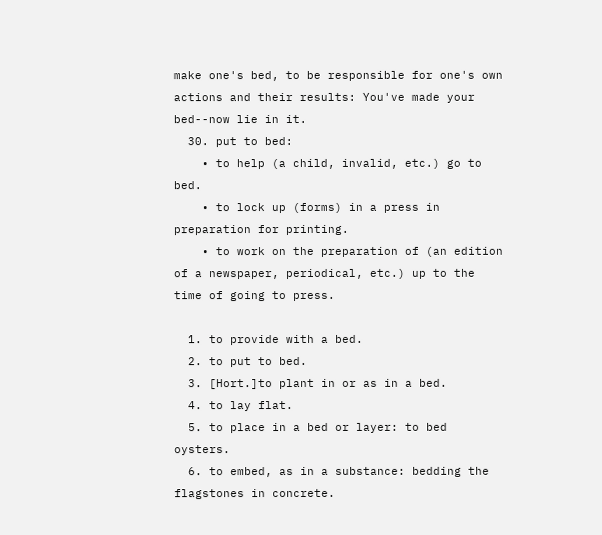make one's bed, to be responsible for one's own actions and their results: You've made your bed--now lie in it.
  30. put to bed:
    • to help (a child, invalid, etc.) go to bed.
    • to lock up (forms) in a press in preparation for printing.
    • to work on the preparation of (an edition of a newspaper, periodical, etc.) up to the time of going to press.

  1. to provide with a bed.
  2. to put to bed.
  3. [Hort.]to plant in or as in a bed.
  4. to lay flat.
  5. to place in a bed or layer: to bed oysters.
  6. to embed, as in a substance: bedding the flagstones in concrete.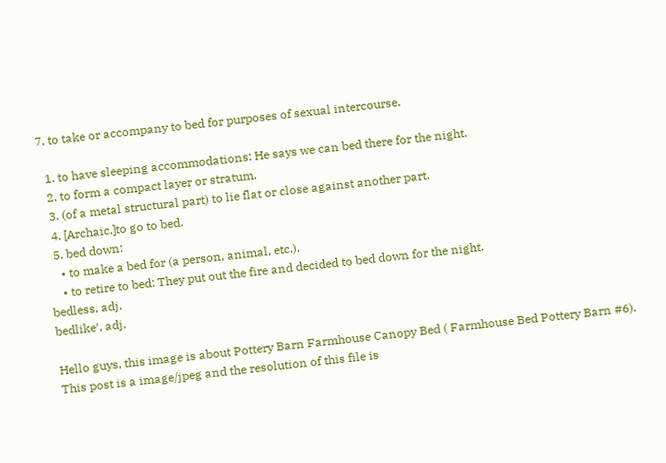7. to take or accompany to bed for purposes of sexual intercourse.

  1. to have sleeping accommodations: He says we can bed there for the night.
  2. to form a compact layer or stratum.
  3. (of a metal structural part) to lie flat or close against another part.
  4. [Archaic.]to go to bed.
  5. bed down:
    • to make a bed for (a person, animal, etc.).
    • to retire to bed: They put out the fire and decided to bed down for the night.
bedless, adj.
bedlike′, adj.

Hello guys, this image is about Pottery Barn Farmhouse Canopy Bed ( Farmhouse Bed Pottery Barn #6). This post is a image/jpeg and the resolution of this file is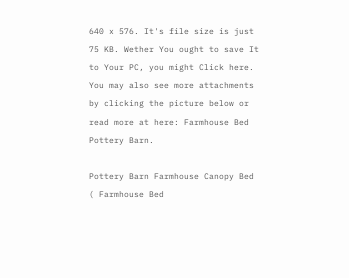640 x 576. It's file size is just 75 KB. Wether You ought to save It to Your PC, you might Click here. You may also see more attachments by clicking the picture below or read more at here: Farmhouse Bed Pottery Barn.

Pottery Barn Farmhouse Canopy Bed ( Farmhouse Bed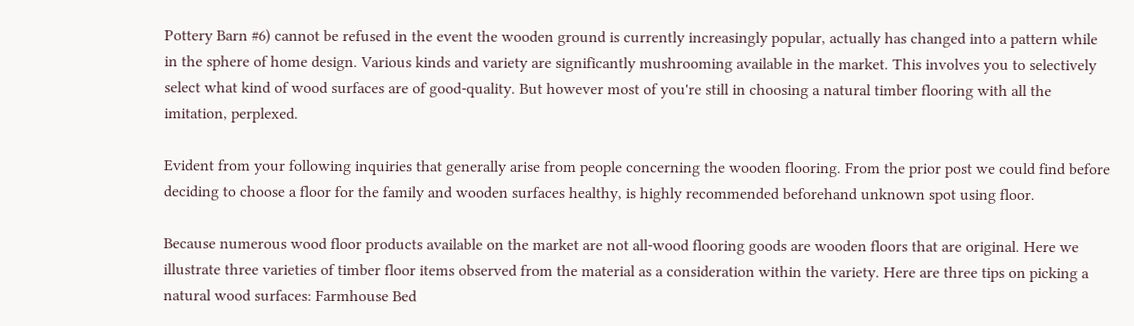Pottery Barn #6) cannot be refused in the event the wooden ground is currently increasingly popular, actually has changed into a pattern while in the sphere of home design. Various kinds and variety are significantly mushrooming available in the market. This involves you to selectively select what kind of wood surfaces are of good-quality. But however most of you're still in choosing a natural timber flooring with all the imitation, perplexed.

Evident from your following inquiries that generally arise from people concerning the wooden flooring. From the prior post we could find before deciding to choose a floor for the family and wooden surfaces healthy, is highly recommended beforehand unknown spot using floor.

Because numerous wood floor products available on the market are not all-wood flooring goods are wooden floors that are original. Here we illustrate three varieties of timber floor items observed from the material as a consideration within the variety. Here are three tips on picking a natural wood surfaces: Farmhouse Bed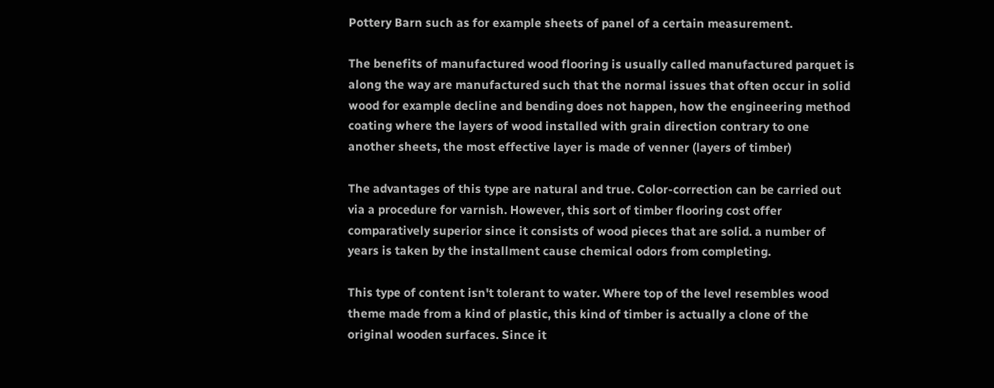Pottery Barn such as for example sheets of panel of a certain measurement.

The benefits of manufactured wood flooring is usually called manufactured parquet is along the way are manufactured such that the normal issues that often occur in solid wood for example decline and bending does not happen, how the engineering method coating where the layers of wood installed with grain direction contrary to one another sheets, the most effective layer is made of venner (layers of timber)

The advantages of this type are natural and true. Color-correction can be carried out via a procedure for varnish. However, this sort of timber flooring cost offer comparatively superior since it consists of wood pieces that are solid. a number of years is taken by the installment cause chemical odors from completing.

This type of content isn't tolerant to water. Where top of the level resembles wood theme made from a kind of plastic, this kind of timber is actually a clone of the original wooden surfaces. Since it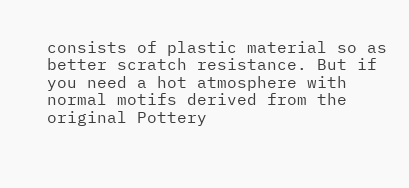consists of plastic material so as better scratch resistance. But if you need a hot atmosphere with normal motifs derived from the original Pottery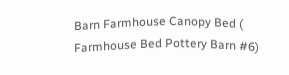Barn Farmhouse Canopy Bed ( Farmhouse Bed Pottery Barn #6)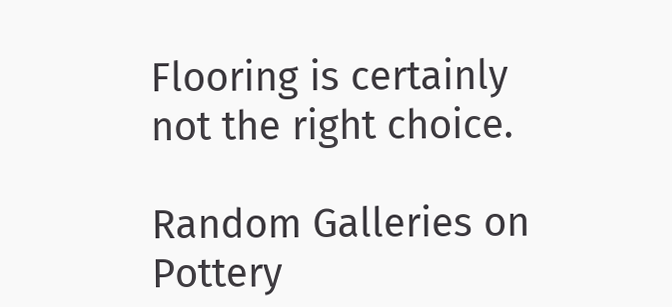Flooring is certainly not the right choice.

Random Galleries on Pottery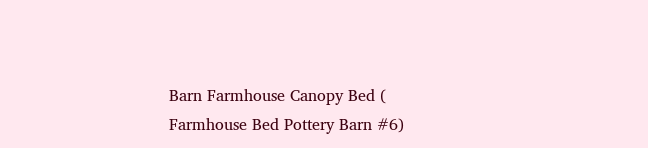Barn Farmhouse Canopy Bed ( Farmhouse Bed Pottery Barn #6)